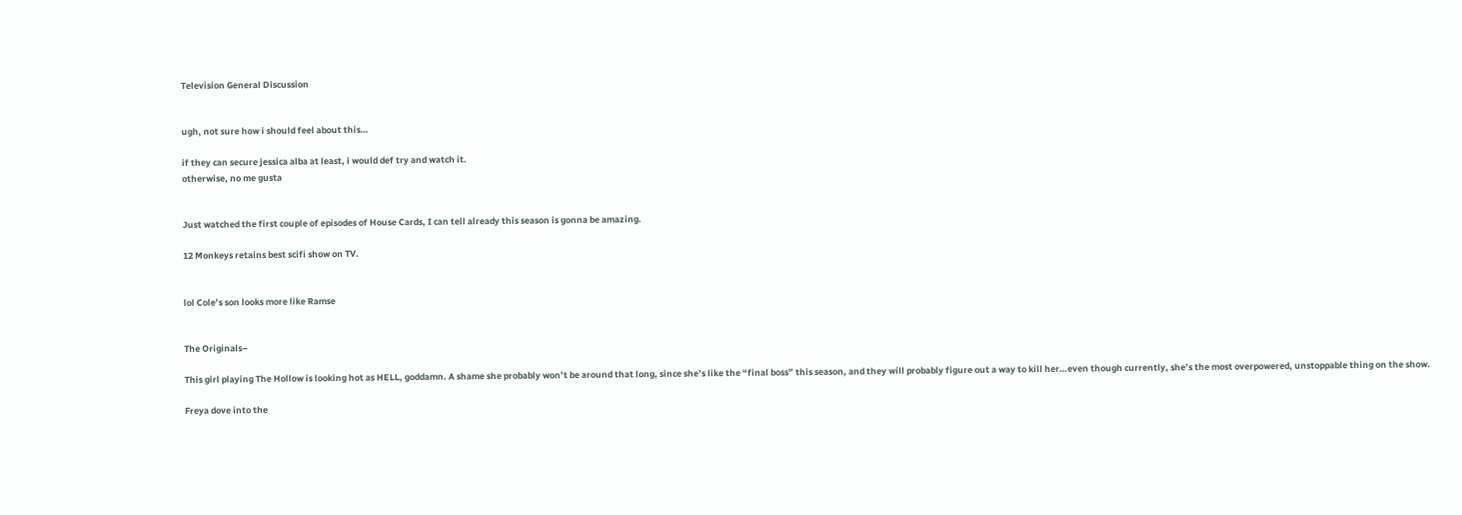Television General Discussion


ugh, not sure how i should feel about this…

if they can secure jessica alba at least, i would def try and watch it.
otherwise, no me gusta


Just watched the first couple of episodes of House Cards, I can tell already this season is gonna be amazing.

12 Monkeys retains best scifi show on TV.


lol Cole’s son looks more like Ramse


The Originals–

This girl playing The Hollow is looking hot as HELL, goddamn. A shame she probably won’t be around that long, since she’s like the “final boss” this season, and they will probably figure out a way to kill her…even though currently, she’s the most overpowered, unstoppable thing on the show.

Freya dove into the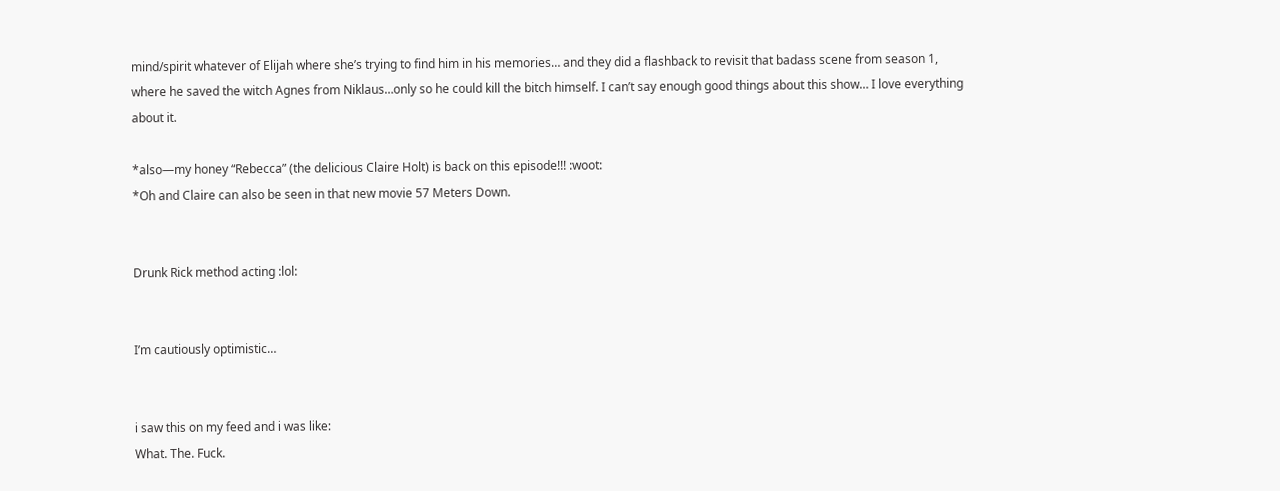mind/spirit whatever of Elijah where she’s trying to find him in his memories… and they did a flashback to revisit that badass scene from season 1, where he saved the witch Agnes from Niklaus…only so he could kill the bitch himself. I can’t say enough good things about this show… I love everything about it.

*also—my honey “Rebecca” (the delicious Claire Holt) is back on this episode!!! :woot:
*Oh and Claire can also be seen in that new movie 57 Meters Down.


Drunk Rick method acting :lol:


I’m cautiously optimistic…


i saw this on my feed and i was like:
What. The. Fuck.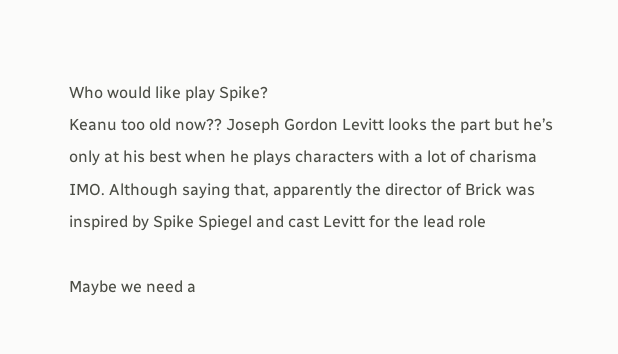Who would like play Spike?
Keanu too old now?? Joseph Gordon Levitt looks the part but he’s only at his best when he plays characters with a lot of charisma IMO. Although saying that, apparently the director of Brick was inspired by Spike Spiegel and cast Levitt for the lead role

Maybe we need a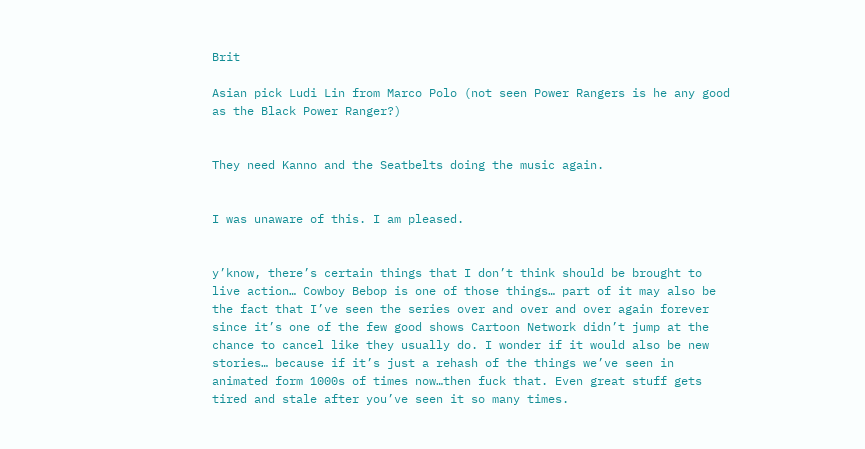Brit

Asian pick Ludi Lin from Marco Polo (not seen Power Rangers is he any good as the Black Power Ranger?)


They need Kanno and the Seatbelts doing the music again.


I was unaware of this. I am pleased.


y’know, there’s certain things that I don’t think should be brought to live action… Cowboy Bebop is one of those things… part of it may also be the fact that I’ve seen the series over and over and over again forever since it’s one of the few good shows Cartoon Network didn’t jump at the chance to cancel like they usually do. I wonder if it would also be new stories… because if it’s just a rehash of the things we’ve seen in animated form 1000s of times now…then fuck that. Even great stuff gets tired and stale after you’ve seen it so many times.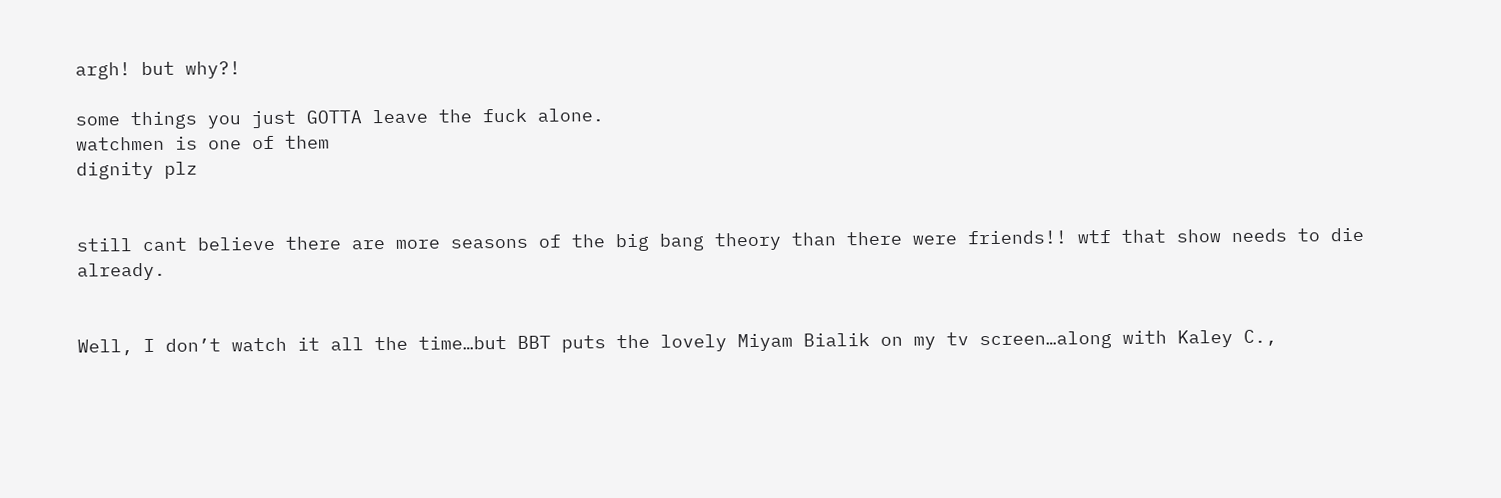argh! but why?!

some things you just GOTTA leave the fuck alone.
watchmen is one of them
dignity plz


still cant believe there are more seasons of the big bang theory than there were friends!! wtf that show needs to die already.


Well, I don’t watch it all the time…but BBT puts the lovely Miyam Bialik on my tv screen…along with Kaley C.,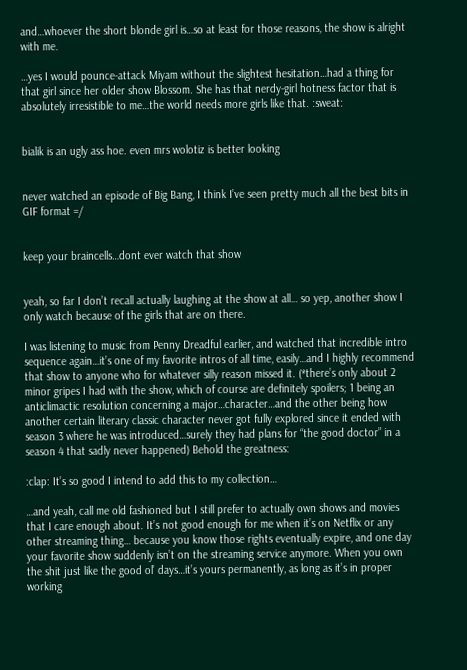and…whoever the short blonde girl is…so at least for those reasons, the show is alright with me.

…yes I would pounce-attack Miyam without the slightest hesitation…had a thing for that girl since her older show Blossom. She has that nerdy-girl hotness factor that is absolutely irresistible to me…the world needs more girls like that. :sweat:


bialik is an ugly ass hoe. even mrs wolotiz is better looking


never watched an episode of Big Bang, I think I’ve seen pretty much all the best bits in GIF format =/


keep your braincells…dont ever watch that show


yeah, so far I don’t recall actually laughing at the show at all… so yep, another show I only watch because of the girls that are on there.

I was listening to music from Penny Dreadful earlier, and watched that incredible intro sequence again…it’s one of my favorite intros of all time, easily…and I highly recommend that show to anyone who for whatever silly reason missed it. (*there’s only about 2 minor gripes I had with the show, which of course are definitely spoilers; 1 being an anticlimactic resolution concerning a major…character…and the other being how another certain literary classic character never got fully explored since it ended with season 3 where he was introduced…surely they had plans for “the good doctor” in a season 4 that sadly never happened) Behold the greatness:

:clap: It’s so good I intend to add this to my collection…

…and yeah, call me old fashioned but I still prefer to actually own shows and movies that I care enough about. It’s not good enough for me when it’s on Netflix or any other streaming thing… because you know those rights eventually expire, and one day your favorite show suddenly isn’t on the streaming service anymore. When you own the shit just like the good ol’ days…it’s yours permanently, as long as it’s in proper working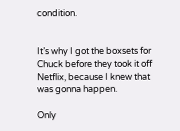condition.


It’s why I got the boxsets for Chuck before they took it off Netflix, because I knew that was gonna happen.

Only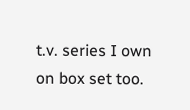t.v. series I own on box set too.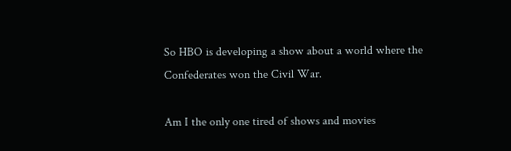So HBO is developing a show about a world where the Confederates won the Civil War.

Am I the only one tired of shows and movies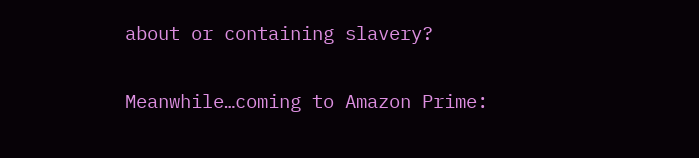about or containing slavery?


Meanwhile…coming to Amazon Prime: